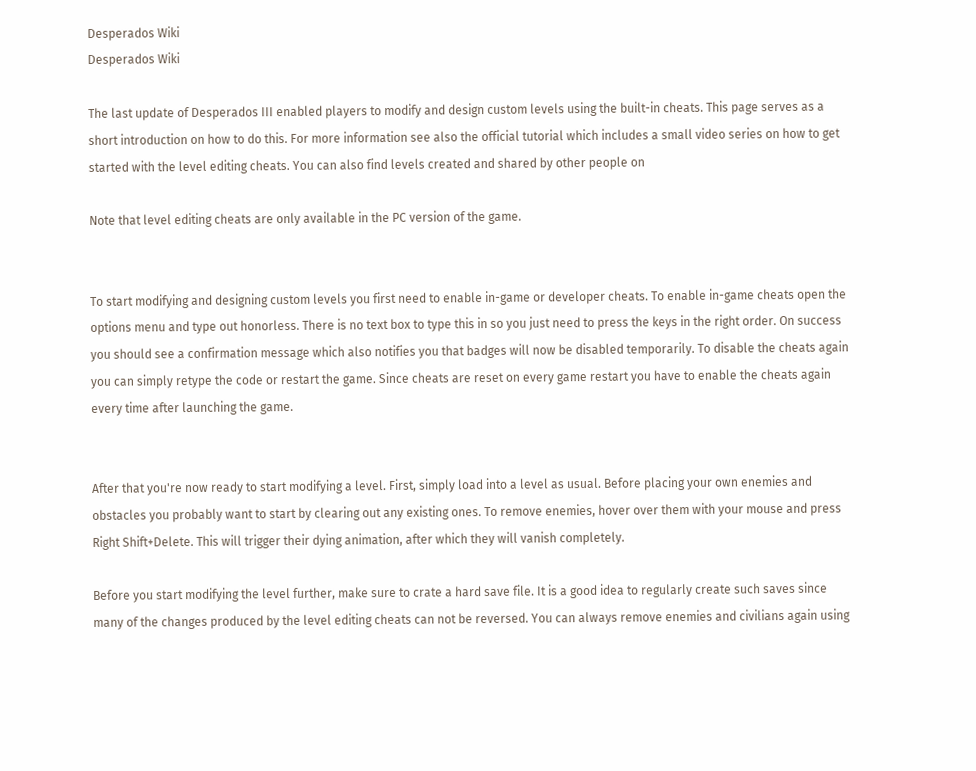Desperados Wiki
Desperados Wiki

The last update of Desperados III enabled players to modify and design custom levels using the built-in cheats. This page serves as a short introduction on how to do this. For more information see also the official tutorial which includes a small video series on how to get started with the level editing cheats. You can also find levels created and shared by other people on

Note that level editing cheats are only available in the PC version of the game.


To start modifying and designing custom levels you first need to enable in-game or developer cheats. To enable in-game cheats open the options menu and type out honorless. There is no text box to type this in so you just need to press the keys in the right order. On success you should see a confirmation message which also notifies you that badges will now be disabled temporarily. To disable the cheats again you can simply retype the code or restart the game. Since cheats are reset on every game restart you have to enable the cheats again every time after launching the game.


After that you're now ready to start modifying a level. First, simply load into a level as usual. Before placing your own enemies and obstacles you probably want to start by clearing out any existing ones. To remove enemies, hover over them with your mouse and press Right Shift+Delete. This will trigger their dying animation, after which they will vanish completely.

Before you start modifying the level further, make sure to crate a hard save file. It is a good idea to regularly create such saves since many of the changes produced by the level editing cheats can not be reversed. You can always remove enemies and civilians again using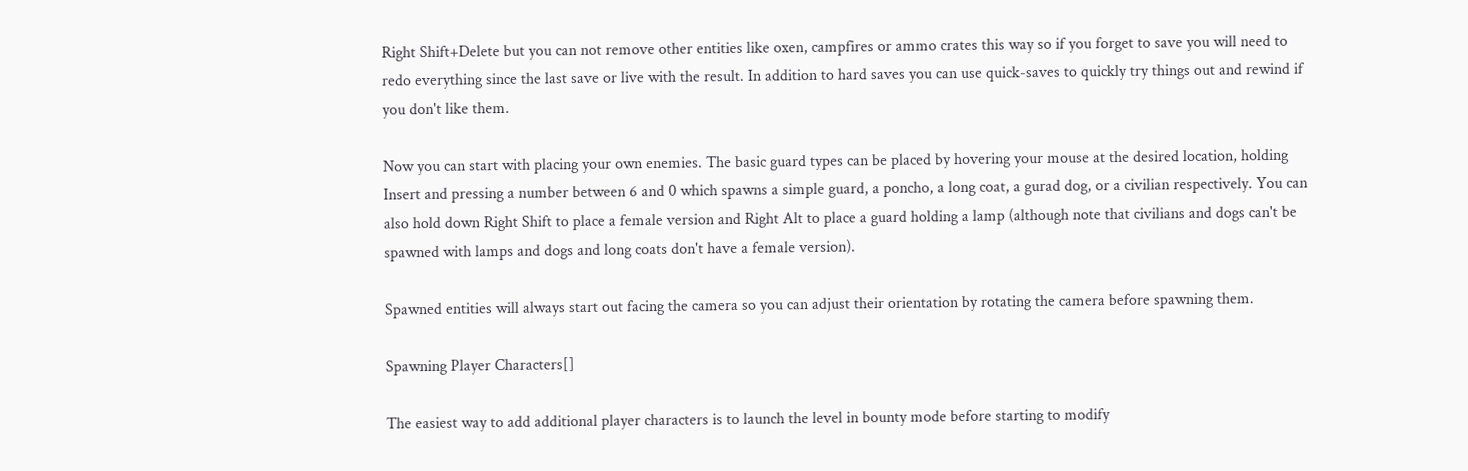Right Shift+Delete but you can not remove other entities like oxen, campfires or ammo crates this way so if you forget to save you will need to redo everything since the last save or live with the result. In addition to hard saves you can use quick-saves to quickly try things out and rewind if you don't like them.

Now you can start with placing your own enemies. The basic guard types can be placed by hovering your mouse at the desired location, holding Insert and pressing a number between 6 and 0 which spawns a simple guard, a poncho, a long coat, a gurad dog, or a civilian respectively. You can also hold down Right Shift to place a female version and Right Alt to place a guard holding a lamp (although note that civilians and dogs can't be spawned with lamps and dogs and long coats don't have a female version).

Spawned entities will always start out facing the camera so you can adjust their orientation by rotating the camera before spawning them.

Spawning Player Characters[]

The easiest way to add additional player characters is to launch the level in bounty mode before starting to modify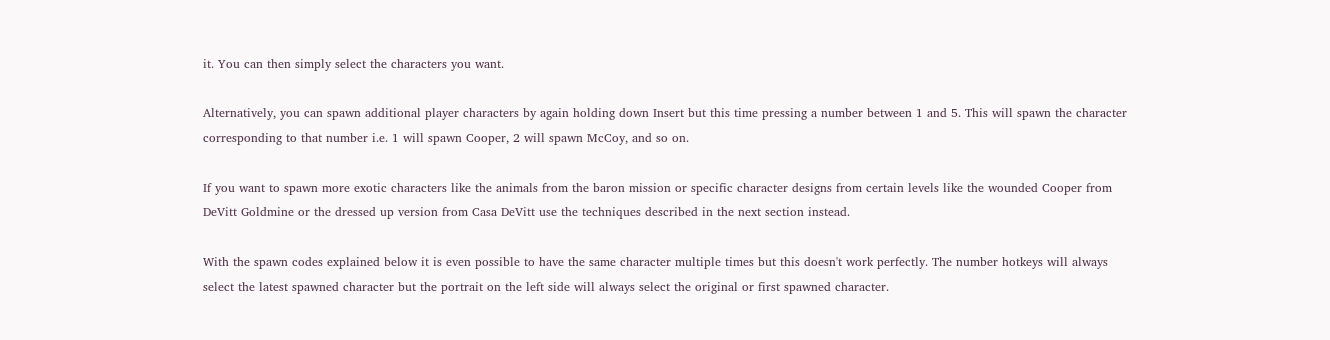it. You can then simply select the characters you want.

Alternatively, you can spawn additional player characters by again holding down Insert but this time pressing a number between 1 and 5. This will spawn the character corresponding to that number i.e. 1 will spawn Cooper, 2 will spawn McCoy, and so on.

If you want to spawn more exotic characters like the animals from the baron mission or specific character designs from certain levels like the wounded Cooper from DeVitt Goldmine or the dressed up version from Casa DeVitt use the techniques described in the next section instead.

With the spawn codes explained below it is even possible to have the same character multiple times but this doesn't work perfectly. The number hotkeys will always select the latest spawned character but the portrait on the left side will always select the original or first spawned character.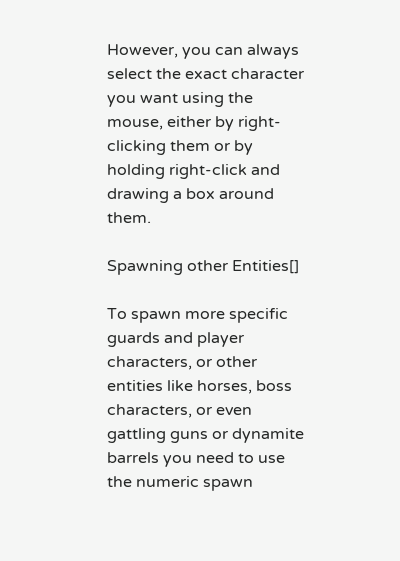However, you can always select the exact character you want using the mouse, either by right-clicking them or by holding right-click and drawing a box around them.

Spawning other Entities[]

To spawn more specific guards and player characters, or other entities like horses, boss characters, or even gattling guns or dynamite barrels you need to use the numeric spawn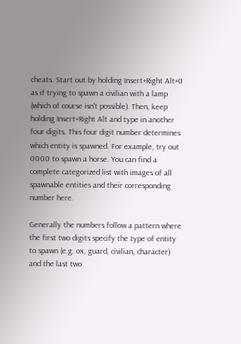cheats. Start out by holding Insert+Right Alt+0 as if trying to spawn a civilian with a lamp (which of course isn't possible). Then, keep holding Insert+Right Alt and type in another four digits. This four digit number determines which entity is spawned. For example, try out 0000 to spawn a horse. You can find a complete categorized list with images of all spawnable entities and their corresponding number here.

Generally the numbers follow a pattern where the first two digits specify the type of entity to spawn (e.g. ox, guard, civilian, character) and the last two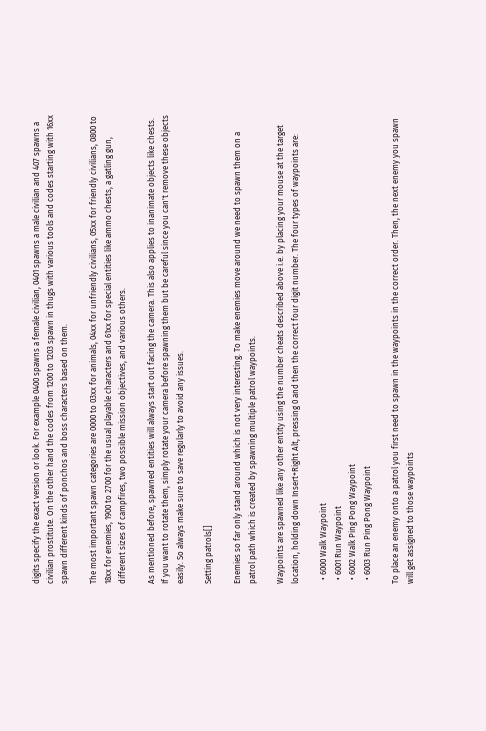digits specify the exact version or look. For example 0400 spawns a female civilian, 0401 spawns a male civilian and 407 spawns a civilian prostitute. On the other hand the codes from 1200 to 1203 spawn in thugs with various tools and codes starting with 16xx spawn different kinds of ponchos and boss characters based on them.

The most important spawn categories are 0000 to 03xx for animals, 04xx for unfriendly civilians, 05xx for friendly civilians, 0800 to 18xx for enemies, 1900 to 2700 for the usual playable characters and 61xx for special entities like ammo chests, a gatling gun, different sizes of campfires, two possible mission objectives, and various others.

As mentioned before, spawned entities will always start out facing the camera. This also applies to inanimate objects like chests. If you want to rotate them, simply rotate your camera before spawning them but be careful since you can't remove these objects easily. So always make sure to save regularly to avoid any issues.

Setting patrols[]

Enemies so far only stand around which is not very interesting. To make enemies move around we need to spawn them on a patrol path which is created by spawning multiple patrol waypoints.

Waypoints are spawned like any other entity using the number cheats described above i.e. by placing your mouse at the target location, holding down Insert+Right Alt, pressing 0 and then the correct four digit number. The four types of waypoints are:

  • 6000 Walk Waypoint
  • 6001 Run Waypoint
  • 6002 Walk Ping Pong Waypoint
  • 6003 Run Ping Pong Waypoint

To place an enemy onto a patrol you first need to spawn in the waypoints in the correct order. Then, the next enemy you spawn will get assigned to those waypoints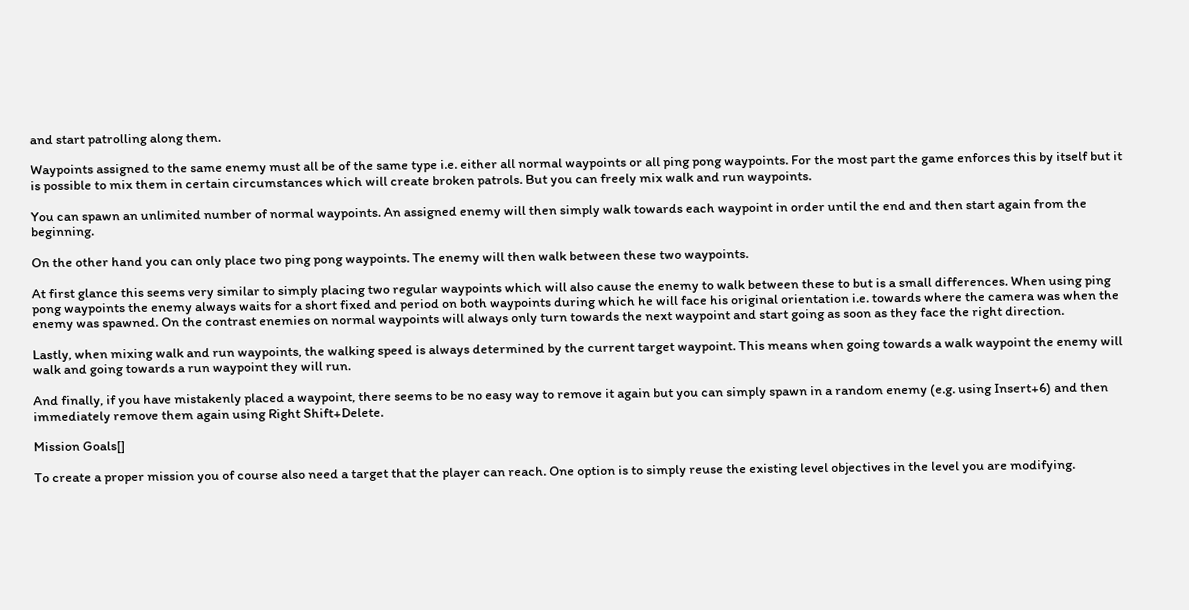and start patrolling along them.

Waypoints assigned to the same enemy must all be of the same type i.e. either all normal waypoints or all ping pong waypoints. For the most part the game enforces this by itself but it is possible to mix them in certain circumstances which will create broken patrols. But you can freely mix walk and run waypoints.

You can spawn an unlimited number of normal waypoints. An assigned enemy will then simply walk towards each waypoint in order until the end and then start again from the beginning.

On the other hand you can only place two ping pong waypoints. The enemy will then walk between these two waypoints.

At first glance this seems very similar to simply placing two regular waypoints which will also cause the enemy to walk between these to but is a small differences. When using ping pong waypoints the enemy always waits for a short fixed and period on both waypoints during which he will face his original orientation i.e. towards where the camera was when the enemy was spawned. On the contrast enemies on normal waypoints will always only turn towards the next waypoint and start going as soon as they face the right direction.

Lastly, when mixing walk and run waypoints, the walking speed is always determined by the current target waypoint. This means when going towards a walk waypoint the enemy will walk and going towards a run waypoint they will run.

And finally, if you have mistakenly placed a waypoint, there seems to be no easy way to remove it again but you can simply spawn in a random enemy (e.g. using Insert+6) and then immediately remove them again using Right Shift+Delete.

Mission Goals[]

To create a proper mission you of course also need a target that the player can reach. One option is to simply reuse the existing level objectives in the level you are modifying.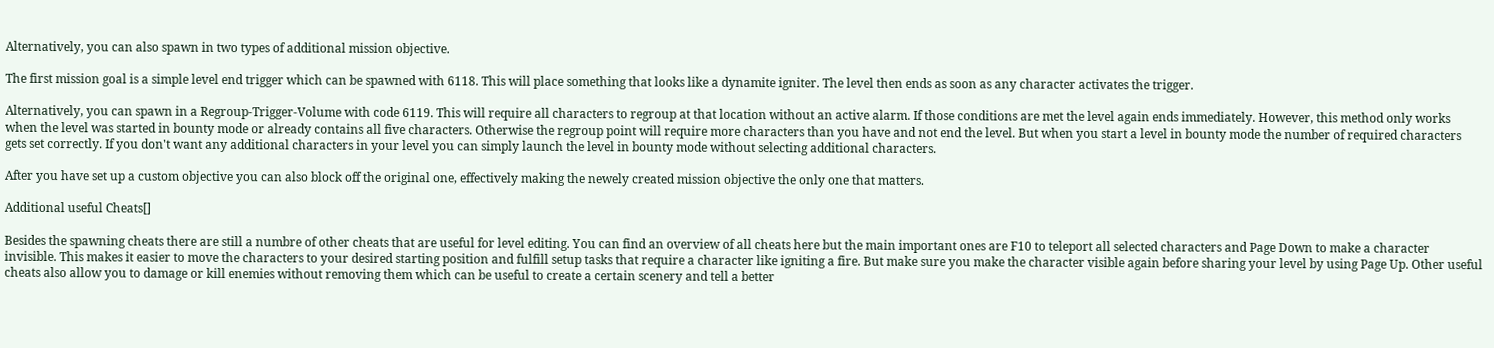Alternatively, you can also spawn in two types of additional mission objective.

The first mission goal is a simple level end trigger which can be spawned with 6118. This will place something that looks like a dynamite igniter. The level then ends as soon as any character activates the trigger.

Alternatively, you can spawn in a Regroup-Trigger-Volume with code 6119. This will require all characters to regroup at that location without an active alarm. If those conditions are met the level again ends immediately. However, this method only works when the level was started in bounty mode or already contains all five characters. Otherwise the regroup point will require more characters than you have and not end the level. But when you start a level in bounty mode the number of required characters gets set correctly. If you don't want any additional characters in your level you can simply launch the level in bounty mode without selecting additional characters.

After you have set up a custom objective you can also block off the original one, effectively making the newely created mission objective the only one that matters.

Additional useful Cheats[]

Besides the spawning cheats there are still a numbre of other cheats that are useful for level editing. You can find an overview of all cheats here but the main important ones are F10 to teleport all selected characters and Page Down to make a character invisible. This makes it easier to move the characters to your desired starting position and fulfill setup tasks that require a character like igniting a fire. But make sure you make the character visible again before sharing your level by using Page Up. Other useful cheats also allow you to damage or kill enemies without removing them which can be useful to create a certain scenery and tell a better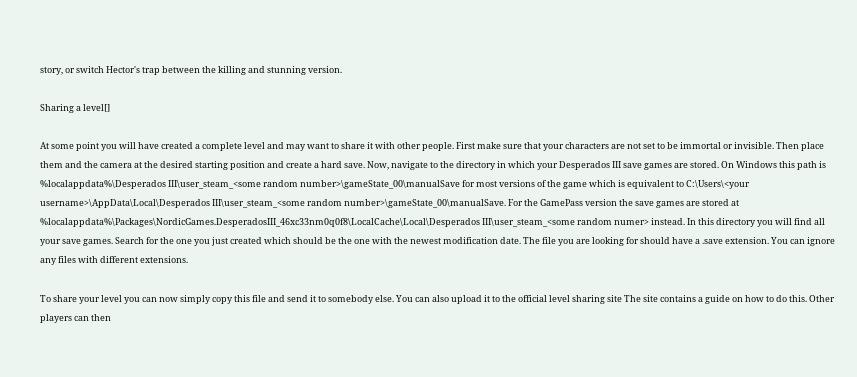story, or switch Hector's trap between the killing and stunning version.

Sharing a level[]

At some point you will have created a complete level and may want to share it with other people. First make sure that your characters are not set to be immortal or invisible. Then place them and the camera at the desired starting position and create a hard save. Now, navigate to the directory in which your Desperados III save games are stored. On Windows this path is %localappdata%\Desperados III\user_steam_<some random number>\gameState_00\manualSave for most versions of the game which is equivalent to C:\Users\<your username>\AppData\Local\Desperados III\user_steam_<some random number>\gameState_00\manualSave. For the GamePass version the save games are stored at %localappdata%\Packages\NordicGames.DesperadosIII_46xc33nm0q0f8\LocalCache\Local\Desperados III\user_steam_<some random numer> instead. In this directory you will find all your save games. Search for the one you just created which should be the one with the newest modification date. The file you are looking for should have a .save extension. You can ignore any files with different extensions.

To share your level you can now simply copy this file and send it to somebody else. You can also upload it to the official level sharing site The site contains a guide on how to do this. Other players can then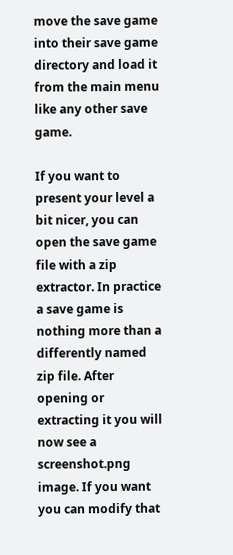move the save game into their save game directory and load it from the main menu like any other save game.

If you want to present your level a bit nicer, you can open the save game file with a zip extractor. In practice a save game is nothing more than a differently named zip file. After opening or extracting it you will now see a screenshot.png image. If you want you can modify that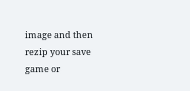image and then rezip your save game or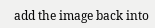add the image back into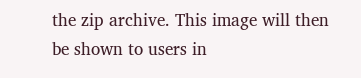the zip archive. This image will then be shown to users in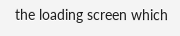the loading screen which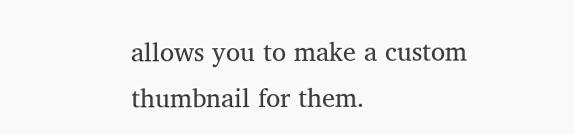allows you to make a custom thumbnail for them.